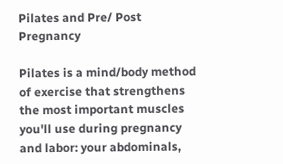Pilates and Pre/ Post Pregnancy

Pilates is a mind/body method of exercise that strengthens the most important muscles you'll use during pregnancy and labor: your abdominals,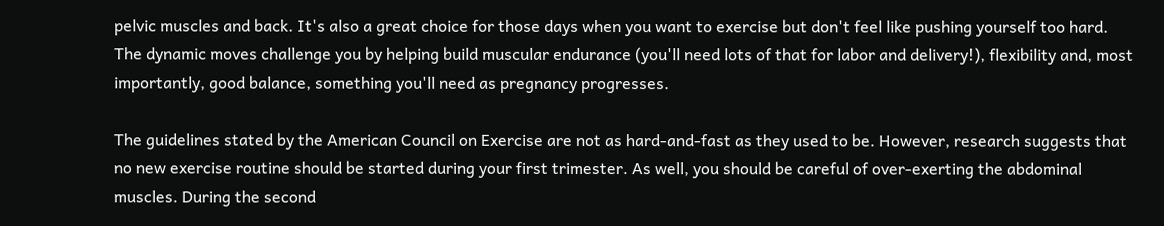pelvic muscles and back. It's also a great choice for those days when you want to exercise but don't feel like pushing yourself too hard. The dynamic moves challenge you by helping build muscular endurance (you'll need lots of that for labor and delivery!), flexibility and, most importantly, good balance, something you'll need as pregnancy progresses.

The guidelines stated by the American Council on Exercise are not as hard-and-fast as they used to be. However, research suggests that no new exercise routine should be started during your first trimester. As well, you should be careful of over-exerting the abdominal muscles. During the second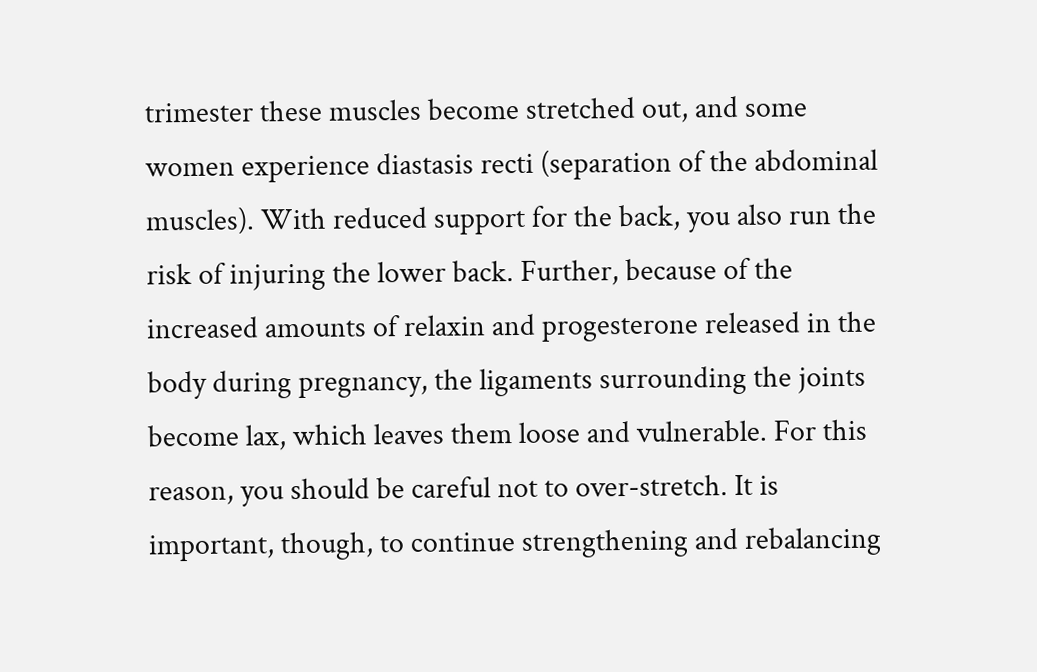trimester these muscles become stretched out, and some women experience diastasis recti (separation of the abdominal muscles). With reduced support for the back, you also run the risk of injuring the lower back. Further, because of the increased amounts of relaxin and progesterone released in the body during pregnancy, the ligaments surrounding the joints become lax, which leaves them loose and vulnerable. For this reason, you should be careful not to over-stretch. It is important, though, to continue strengthening and rebalancing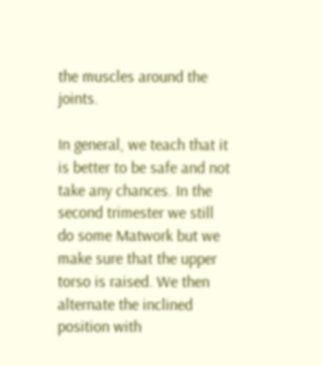the muscles around the joints.

In general, we teach that it is better to be safe and not take any chances. In the second trimester we still do some Matwork but we make sure that the upper torso is raised. We then alternate the inclined position with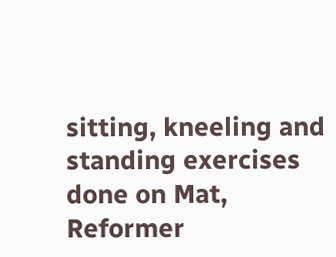sitting, kneeling and standing exercises done on Mat, Reformer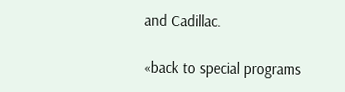and Cadillac.

«back to special programs